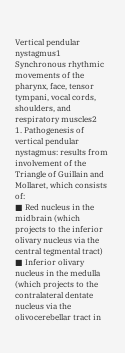Vertical pendular nystagmus1
Synchronous rhythmic movements of the pharynx, face, tensor tympani, vocal cords,
shoulders, and respiratory muscles2
1. Pathogenesis of vertical pendular nystagmus: results from involvement of the Triangle of Guillain and
Mollaret, which consists of:
■ Red nucleus in the midbrain (which projects to the inferior olivary nucleus via the central tegmental tract)
■ Inferior olivary nucleus in the medulla (which projects to the contralateral dentate nucleus via the olivocerebellar tract in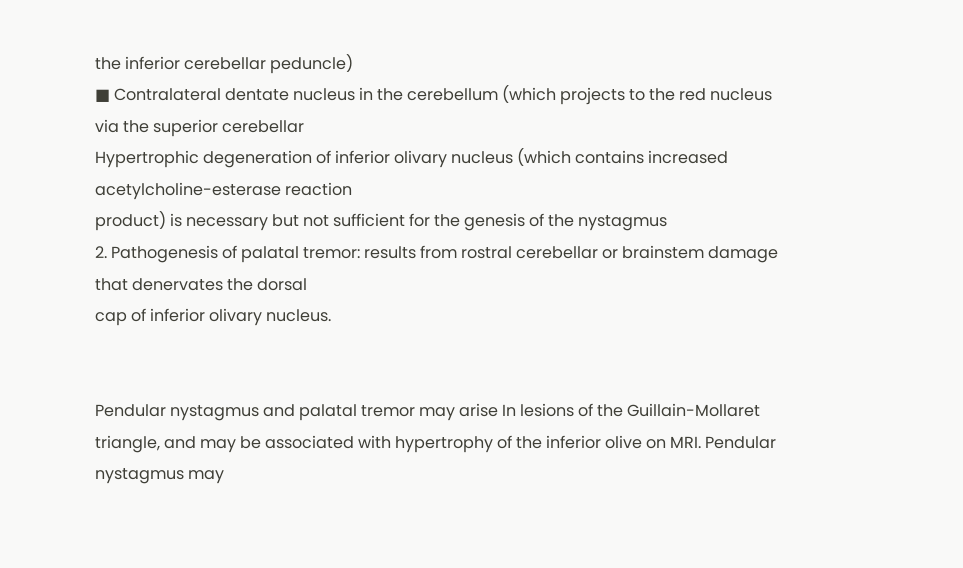the inferior cerebellar peduncle)
■ Contralateral dentate nucleus in the cerebellum (which projects to the red nucleus via the superior cerebellar
Hypertrophic degeneration of inferior olivary nucleus (which contains increased acetylcholine-esterase reaction
product) is necessary but not sufficient for the genesis of the nystagmus
2. Pathogenesis of palatal tremor: results from rostral cerebellar or brainstem damage that denervates the dorsal
cap of inferior olivary nucleus.


Pendular nystagmus and palatal tremor may arise In lesions of the Guillain-Mollaret triangle, and may be associated with hypertrophy of the inferior olive on MRI. Pendular nystagmus may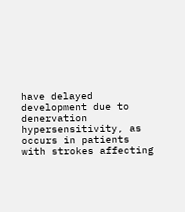have delayed development due to denervation hypersensitivity, as occurs in patients with strokes affecting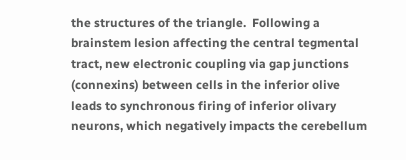the structures of the triangle.  Following a brainstem lesion affecting the central tegmental tract, new electronic coupling via gap junctions (connexins) between cells in the inferior olive leads to synchronous firing of inferior olivary neurons, which negatively impacts the cerebellum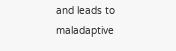and leads to maladaptive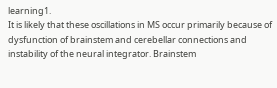learning1.
It is likely that these oscillations in MS occur primarily because of dysfunction of brainstem and cerebellar connections and instability of the neural integrator. Brainstem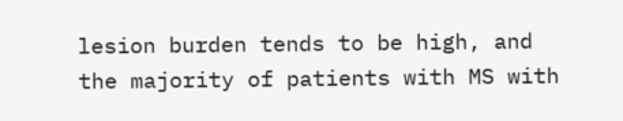lesion burden tends to be high, and the majority of patients with MS with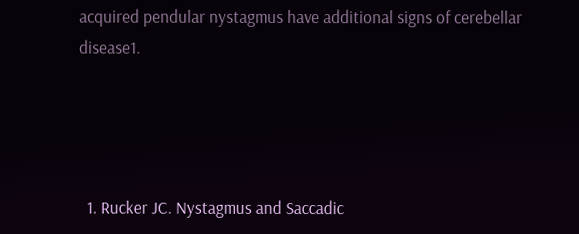acquired pendular nystagmus have additional signs of cerebellar disease1.




  1. Rucker JC. Nystagmus and Saccadic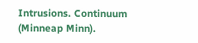Intrusions. Continuum (Minneap Minn).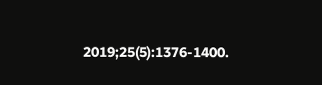2019;25(5):1376-1400.